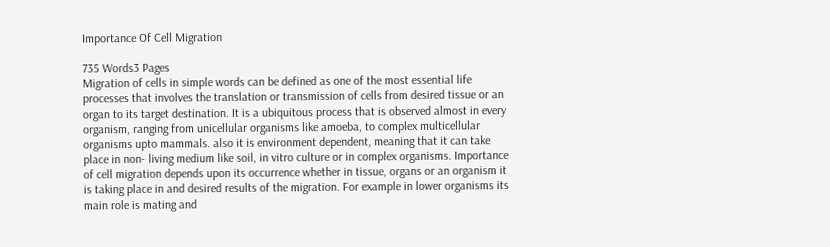Importance Of Cell Migration

735 Words3 Pages
Migration of cells in simple words can be defined as one of the most essential life processes that involves the translation or transmission of cells from desired tissue or an organ to its target destination. It is a ubiquitous process that is observed almost in every organism, ranging from unicellular organisms like amoeba, to complex multicellular organisms upto mammals. also it is environment dependent, meaning that it can take place in non- living medium like soil, in vitro culture or in complex organisms. Importance of cell migration depends upon its occurrence whether in tissue, organs or an organism it is taking place in and desired results of the migration. For example in lower organisms its main role is mating and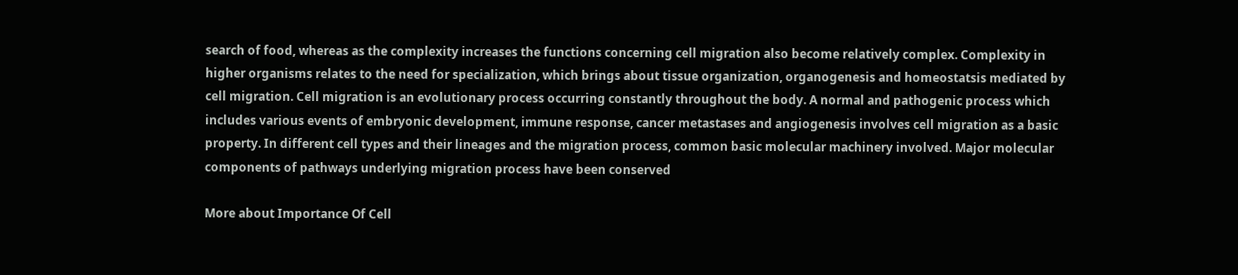search of food, whereas as the complexity increases the functions concerning cell migration also become relatively complex. Complexity in higher organisms relates to the need for specialization, which brings about tissue organization, organogenesis and homeostatsis mediated by cell migration. Cell migration is an evolutionary process occurring constantly throughout the body. A normal and pathogenic process which includes various events of embryonic development, immune response, cancer metastases and angiogenesis involves cell migration as a basic property. In different cell types and their lineages and the migration process, common basic molecular machinery involved. Major molecular components of pathways underlying migration process have been conserved

More about Importance Of Cell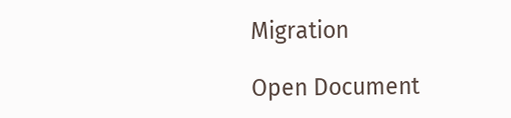Migration

Open Document